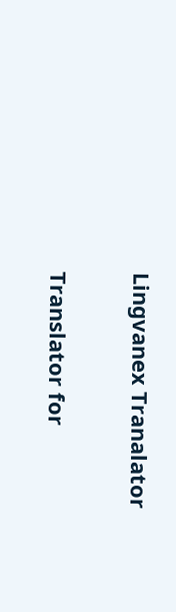Lingvanex Tranalator

Translator for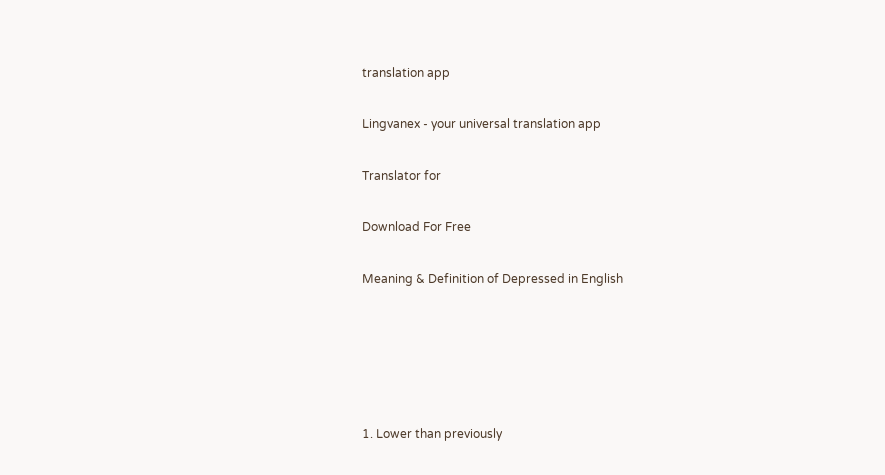translation app

Lingvanex - your universal translation app

Translator for

Download For Free

Meaning & Definition of Depressed in English





1. Lower than previously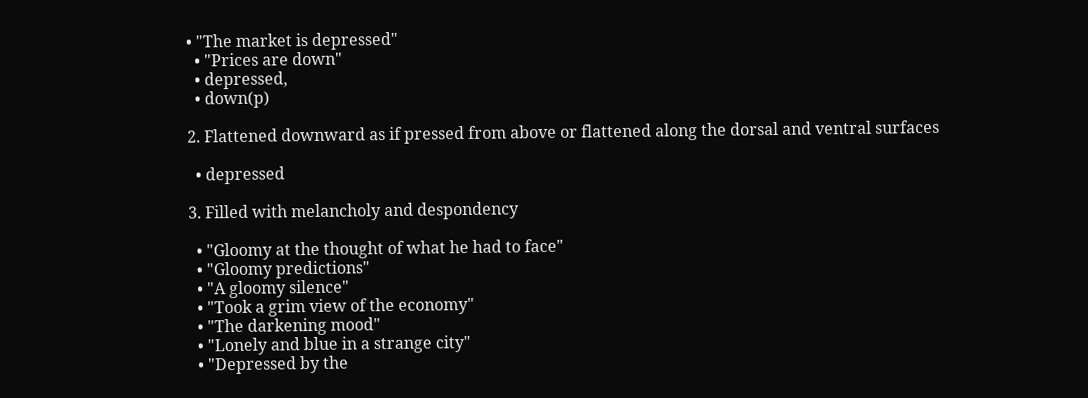• "The market is depressed"
  • "Prices are down"
  • depressed,
  • down(p)

2. Flattened downward as if pressed from above or flattened along the dorsal and ventral surfaces

  • depressed

3. Filled with melancholy and despondency

  • "Gloomy at the thought of what he had to face"
  • "Gloomy predictions"
  • "A gloomy silence"
  • "Took a grim view of the economy"
  • "The darkening mood"
  • "Lonely and blue in a strange city"
  • "Depressed by the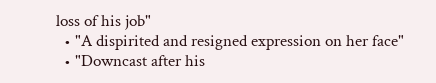loss of his job"
  • "A dispirited and resigned expression on her face"
  • "Downcast after his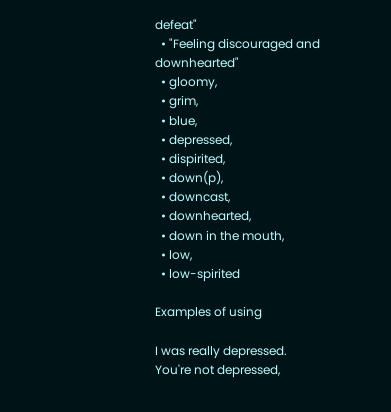defeat"
  • "Feeling discouraged and downhearted"
  • gloomy,
  • grim,
  • blue,
  • depressed,
  • dispirited,
  • down(p),
  • downcast,
  • downhearted,
  • down in the mouth,
  • low,
  • low-spirited

Examples of using

I was really depressed.
You're not depressed,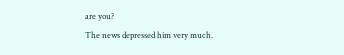are you?
The news depressed him very much.